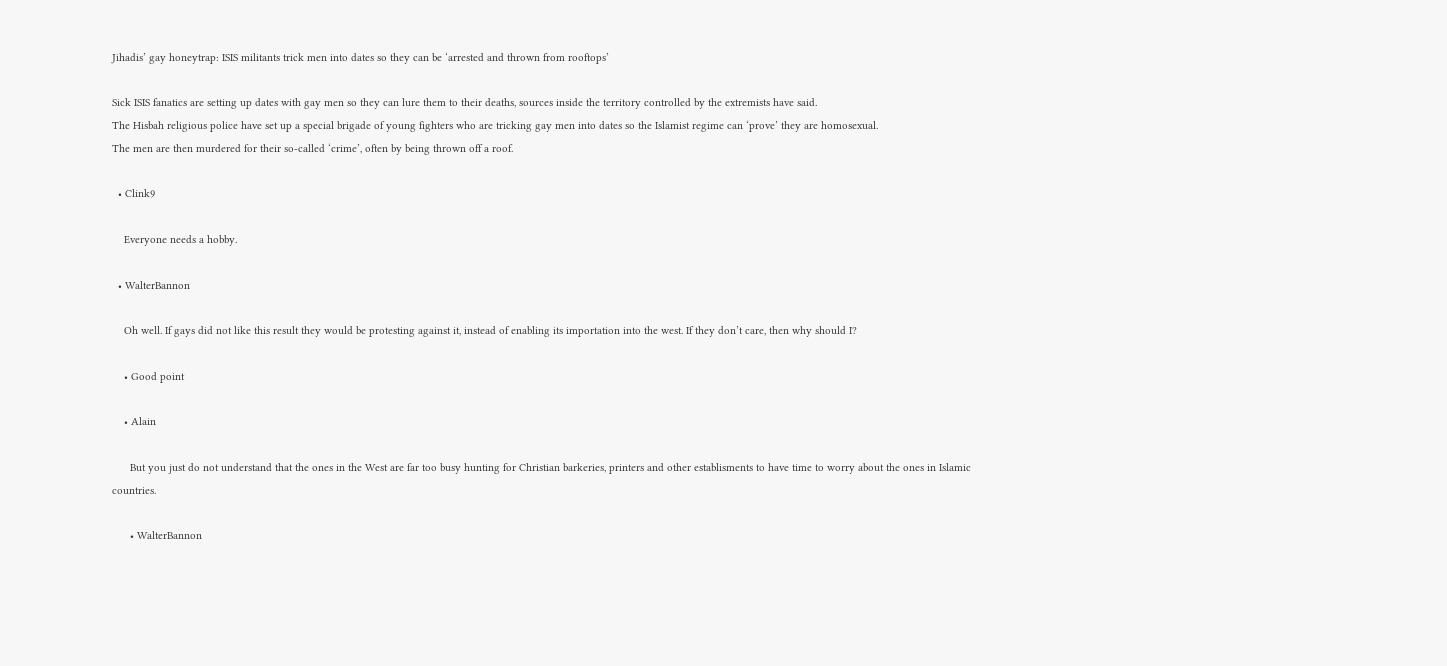Jihadis’ gay honeytrap: ISIS militants trick men into dates so they can be ‘arrested and thrown from rooftops’

Sick ISIS fanatics are setting up dates with gay men so they can lure them to their deaths, sources inside the territory controlled by the extremists have said.
The Hisbah religious police have set up a special brigade of young fighters who are tricking gay men into dates so the Islamist regime can ‘prove’ they are homosexual.
The men are then murdered for their so-called ‘crime’, often by being thrown off a roof.

  • Clink9

    Everyone needs a hobby.

  • WalterBannon

    Oh well. If gays did not like this result they would be protesting against it, instead of enabling its importation into the west. If they don’t care, then why should I?

    • Good point

    • Alain

      But you just do not understand that the ones in the West are far too busy hunting for Christian barkeries, printers and other establisments to have time to worry about the ones in Islamic countries.

      • WalterBannon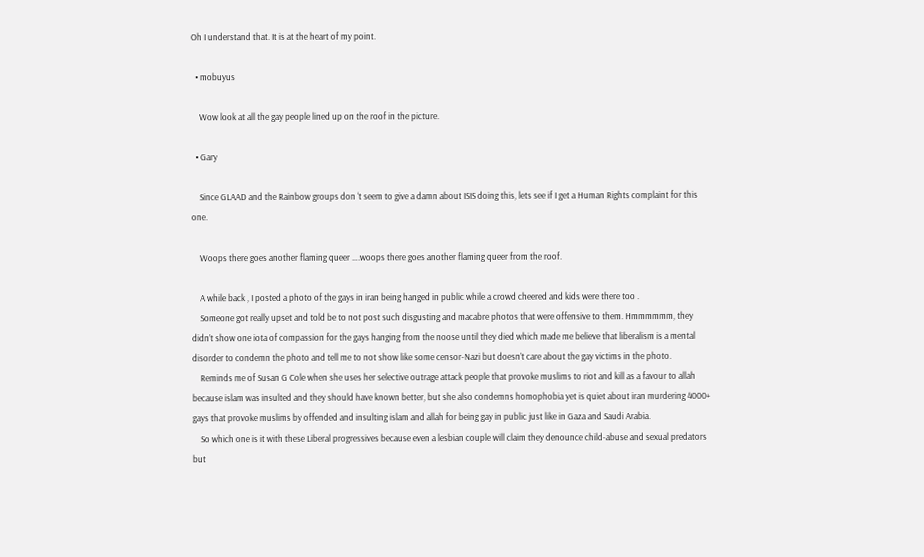Oh I understand that. It is at the heart of my point.

  • mobuyus

    Wow look at all the gay people lined up on the roof in the picture.

  • Gary

    Since GLAAD and the Rainbow groups don ‘t seem to give a damn about ISIS doing this, lets see if I get a Human Rights complaint for this one.

    Woops there goes another flaming queer ….woops there goes another flaming queer from the roof.

    A while back , I posted a photo of the gays in iran being hanged in public while a crowd cheered and kids were there too .
    Someone got really upset and told be to not post such disgusting and macabre photos that were offensive to them. Hmmmmmm, they didn’t show one iota of compassion for the gays hanging from the noose until they died which made me believe that liberalism is a mental disorder to condemn the photo and tell me to not show like some censor-Nazi but doesn’t care about the gay victims in the photo.
    Reminds me of Susan G Cole when she uses her selective outrage attack people that provoke muslims to riot and kill as a favour to allah because islam was insulted and they should have known better, but she also condemns homophobia yet is quiet about iran murdering 4000+ gays that provoke muslims by offended and insulting islam and allah for being gay in public just like in Gaza and Saudi Arabia.
    So which one is it with these Liberal progressives because even a lesbian couple will claim they denounce child-abuse and sexual predators but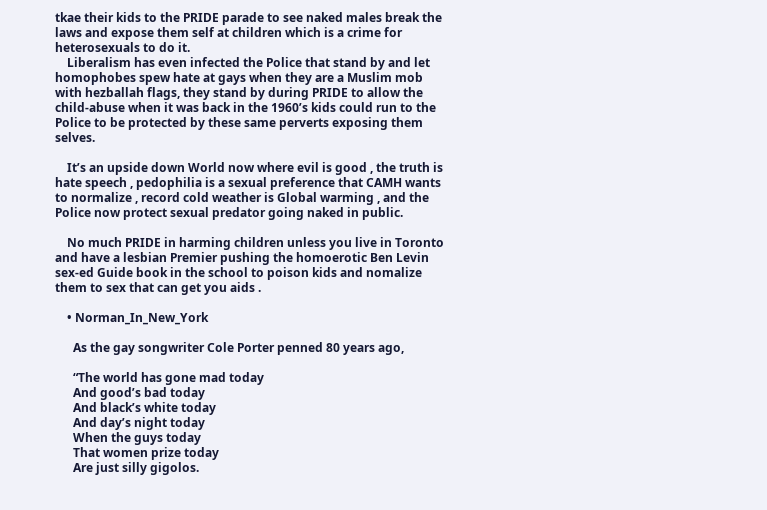tkae their kids to the PRIDE parade to see naked males break the laws and expose them self at children which is a crime for heterosexuals to do it.
    Liberalism has even infected the Police that stand by and let homophobes spew hate at gays when they are a Muslim mob with hezballah flags, they stand by during PRIDE to allow the child-abuse when it was back in the 1960’s kids could run to the Police to be protected by these same perverts exposing them selves.

    It’s an upside down World now where evil is good , the truth is hate speech , pedophilia is a sexual preference that CAMH wants to normalize , record cold weather is Global warming , and the Police now protect sexual predator going naked in public.

    No much PRIDE in harming children unless you live in Toronto and have a lesbian Premier pushing the homoerotic Ben Levin sex-ed Guide book in the school to poison kids and nomalize them to sex that can get you aids .

    • Norman_In_New_York

      As the gay songwriter Cole Porter penned 80 years ago,

      “The world has gone mad today
      And good’s bad today
      And black’s white today
      And day’s night today
      When the guys today
      That women prize today
      Are just silly gigolos.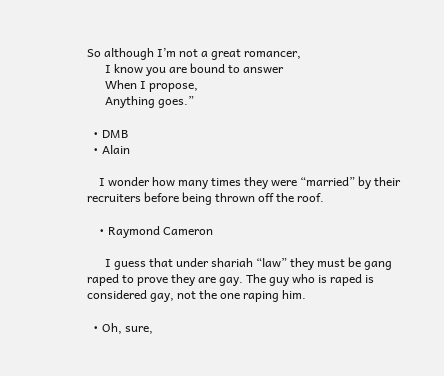So although I’m not a great romancer,
      I know you are bound to answer
      When I propose,
      Anything goes.”

  • DMB
  • Alain

    I wonder how many times they were “married” by their recruiters before being thrown off the roof.

    • Raymond Cameron

      I guess that under shariah “law” they must be gang raped to prove they are gay. The guy who is raped is considered gay, not the one raping him.

  • Oh, sure,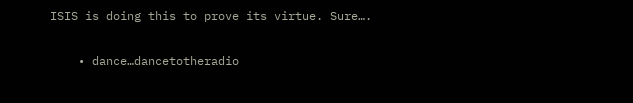ISIS is doing this to prove its virtue. Sure….

    • dance…dancetotheradio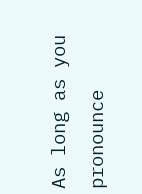As long as you pronounce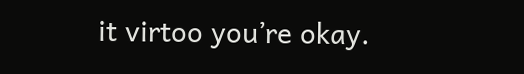it virtoo you’re okay.